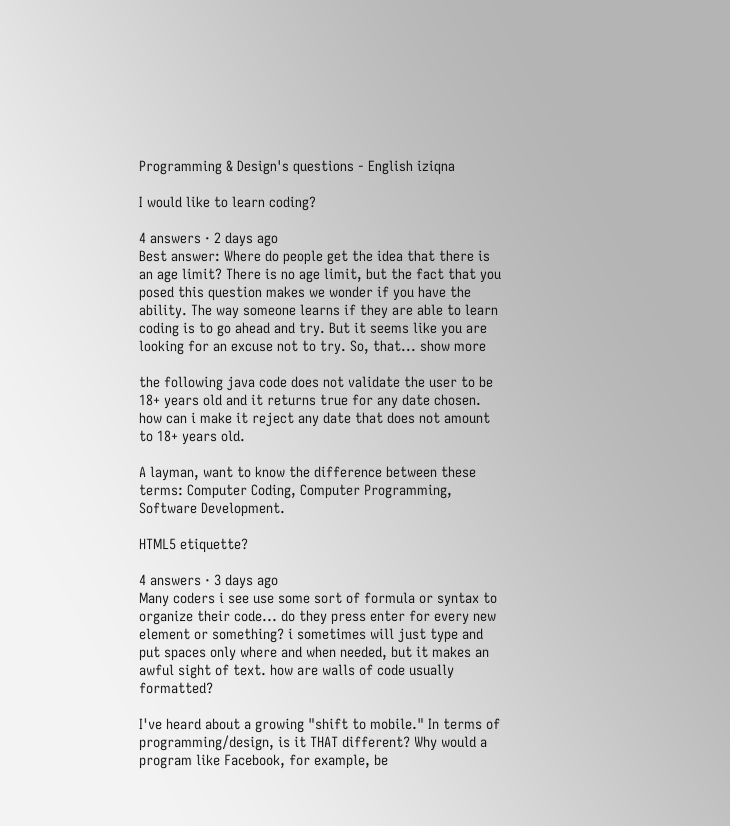Programming & Design's questions - English iziqna

I would like to learn coding?

4 answers · 2 days ago
Best answer: Where do people get the idea that there is an age limit? There is no age limit, but the fact that you posed this question makes we wonder if you have the ability. The way someone learns if they are able to learn coding is to go ahead and try. But it seems like you are looking for an excuse not to try. So, that... show more

the following java code does not validate the user to be 18+ years old and it returns true for any date chosen. how can i make it reject any date that does not amount to 18+ years old.

A layman, want to know the difference between these terms: Computer Coding, Computer Programming, Software Development.

HTML5 etiquette?

4 answers · 3 days ago
Many coders i see use some sort of formula or syntax to organize their code... do they press enter for every new element or something? i sometimes will just type and put spaces only where and when needed, but it makes an awful sight of text. how are walls of code usually formatted?

I've heard about a growing "shift to mobile." In terms of programming/design, is it THAT different? Why would a program like Facebook, for example, be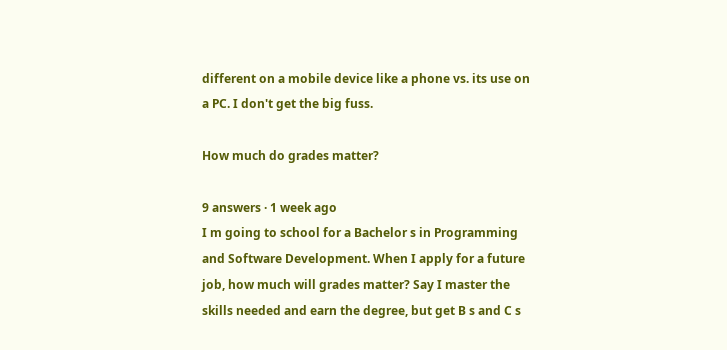different on a mobile device like a phone vs. its use on a PC. I don't get the big fuss.

How much do grades matter?

9 answers · 1 week ago
I m going to school for a Bachelor s in Programming and Software Development. When I apply for a future job, how much will grades matter? Say I master the skills needed and earn the degree, but get B s and C s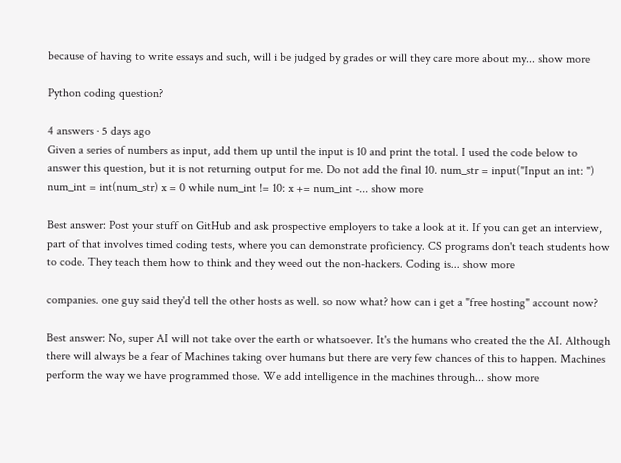because of having to write essays and such, will i be judged by grades or will they care more about my... show more

Python coding question?

4 answers · 5 days ago
Given a series of numbers as input, add them up until the input is 10 and print the total. I used the code below to answer this question, but it is not returning output for me. Do not add the final 10. num_str = input("Input an int: ") num_int = int(num_str) x = 0 while num_int != 10: x += num_int -... show more

Best answer: Post your stuff on GitHub and ask prospective employers to take a look at it. If you can get an interview, part of that involves timed coding tests, where you can demonstrate proficiency. CS programs don't teach students how to code. They teach them how to think and they weed out the non-hackers. Coding is... show more

companies. one guy said they'd tell the other hosts as well. so now what? how can i get a "free hosting" account now?

Best answer: No, super AI will not take over the earth or whatsoever. It's the humans who created the the AI. Although there will always be a fear of Machines taking over humans but there are very few chances of this to happen. Machines perform the way we have programmed those. We add intelligence in the machines through... show more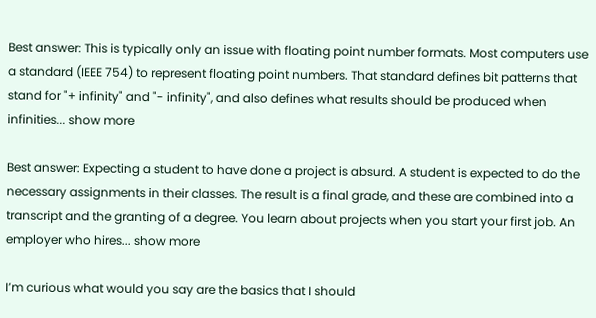Best answer: This is typically only an issue with floating point number formats. Most computers use a standard (IEEE 754) to represent floating point numbers. That standard defines bit patterns that stand for "+ infinity" and "- infinity", and also defines what results should be produced when infinities... show more

Best answer: Expecting a student to have done a project is absurd. A student is expected to do the necessary assignments in their classes. The result is a final grade, and these are combined into a transcript and the granting of a degree. You learn about projects when you start your first job. An employer who hires... show more

I’m curious what would you say are the basics that I should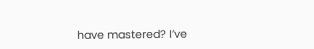have mastered? I’ve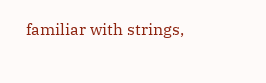familiar with strings,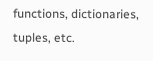functions, dictionaries, tuples, etc.